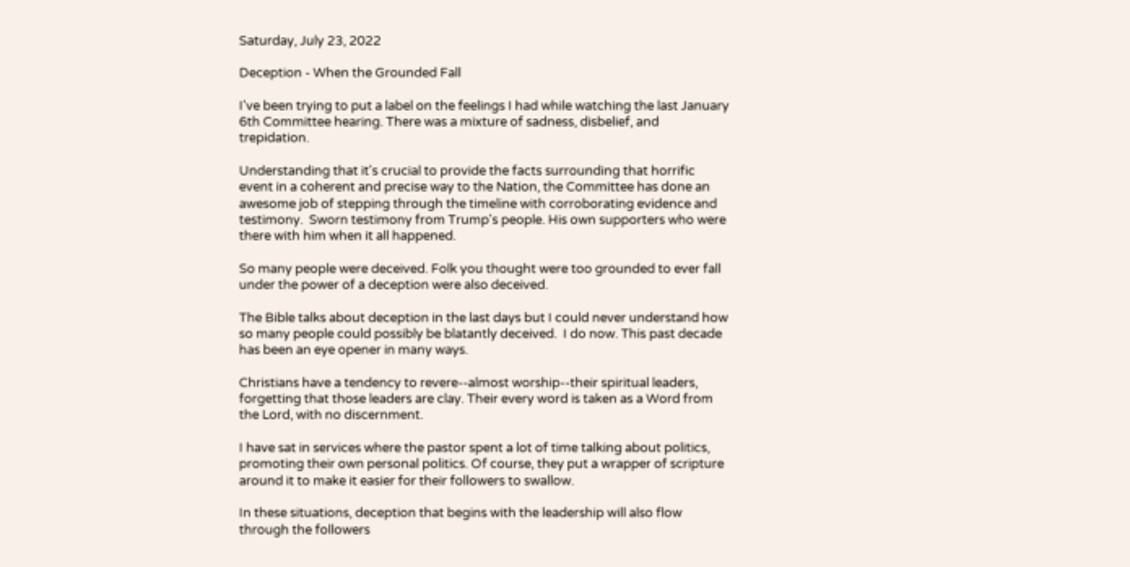Saturday, July 23, 2022

Deception - When the Grounded Fall

I've been trying to put a label on the feelings I had while watching the last January 6th Committee hearing. There was a mixture of sadness, disbelief, and trepidation.

Understanding that it's crucial to provide the facts surrounding that horrific event in a coherent and precise way to the Nation, the Committee has done an awesome job of stepping through the timeline with corroborating evidence and testimony.  Sworn testimony from Trump's people. His own supporters who were there with him when it all happened.

So many people were deceived. Folk you thought were too grounded to ever fall under the power of a deception were also deceived.

The Bible talks about deception in the last days but I could never understand how so many people could possibly be blatantly deceived.  I do now. This past decade has been an eye opener in many ways.

Christians have a tendency to revere--almost worship--their spiritual leaders, forgetting that those leaders are clay. Their every word is taken as a Word from the Lord, with no discernment.

I have sat in services where the pastor spent a lot of time talking about politics, promoting their own personal politics. Of course, they put a wrapper of scripture around it to make it easier for their followers to swallow.

In these situations, deception that begins with the leadership will also flow through the followers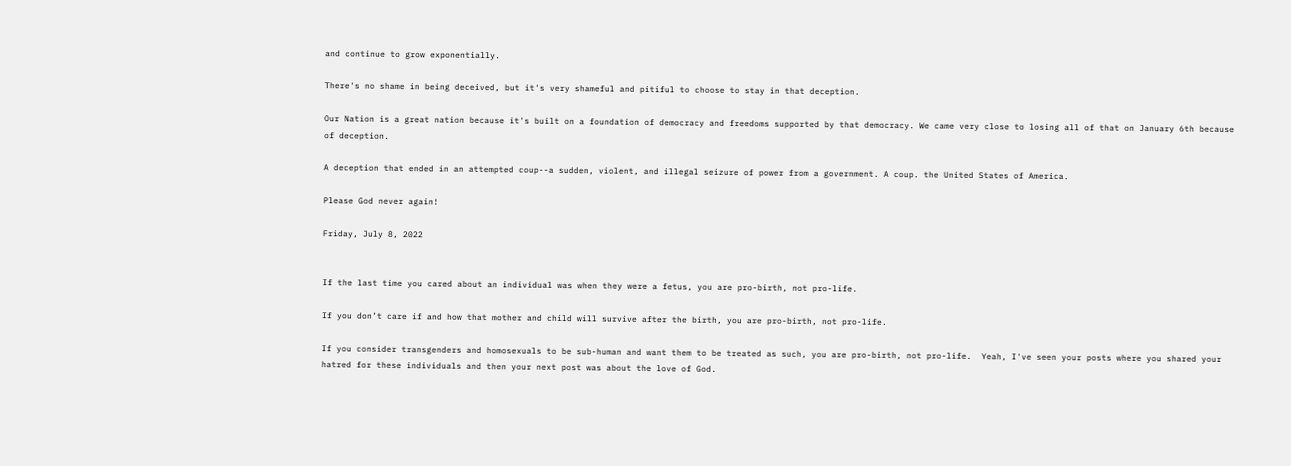and continue to grow exponentially.

There's no shame in being deceived, but it's very shameful and pitiful to choose to stay in that deception.

Our Nation is a great nation because it's built on a foundation of democracy and freedoms supported by that democracy. We came very close to losing all of that on January 6th because of deception.

A deception that ended in an attempted coup--a sudden, violent, and illegal seizure of power from a government. A coup. the United States of America.

Please God never again!

Friday, July 8, 2022


If the last time you cared about an individual was when they were a fetus, you are pro-birth, not pro-life.

If you don’t care if and how that mother and child will survive after the birth, you are pro-birth, not pro-life.

If you consider transgenders and homosexuals to be sub-human and want them to be treated as such, you are pro-birth, not pro-life.  Yeah, I've seen your posts where you shared your hatred for these individuals and then your next post was about the love of God.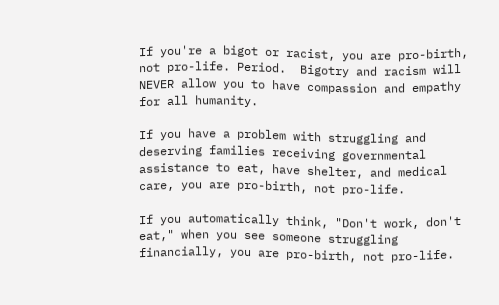If you're a bigot or racist, you are pro-birth, not pro-life. Period.  Bigotry and racism will NEVER allow you to have compassion and empathy for all humanity.

If you have a problem with struggling and deserving families receiving governmental assistance to eat, have shelter, and medical care, you are pro-birth, not pro-life.

If you automatically think, "Don't work, don't eat," when you see someone struggling financially, you are pro-birth, not pro-life.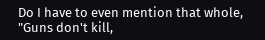Do I have to even mention that whole, "Guns don't kill,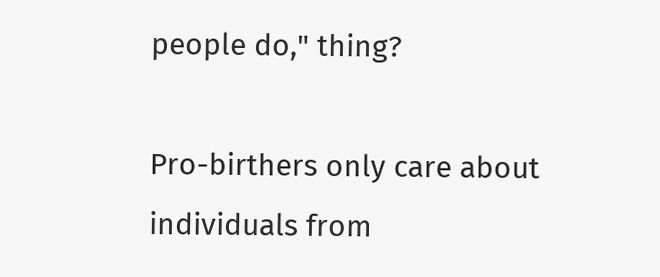people do," thing?

Pro-birthers only care about individuals from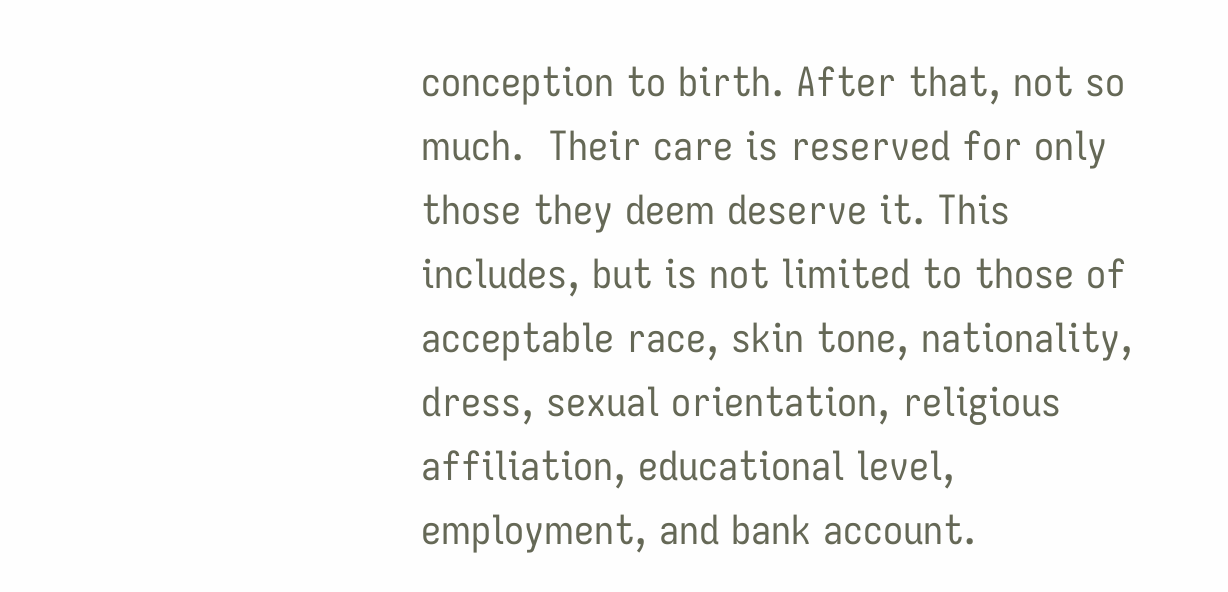conception to birth. After that, not so much.  Their care is reserved for only those they deem deserve it. This includes, but is not limited to those of acceptable race, skin tone, nationality, dress, sexual orientation, religious affiliation, educational level, employment, and bank account.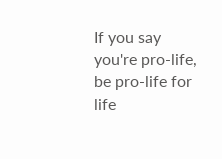If you say you're pro-life, be pro-life for life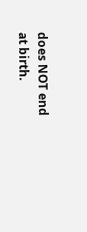does NOT end at birth.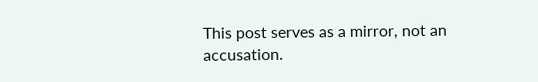This post serves as a mirror, not an accusation.